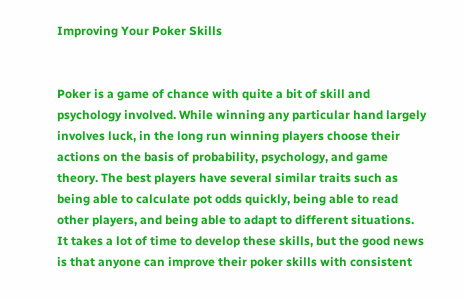Improving Your Poker Skills


Poker is a game of chance with quite a bit of skill and psychology involved. While winning any particular hand largely involves luck, in the long run winning players choose their actions on the basis of probability, psychology, and game theory. The best players have several similar traits such as being able to calculate pot odds quickly, being able to read other players, and being able to adapt to different situations. It takes a lot of time to develop these skills, but the good news is that anyone can improve their poker skills with consistent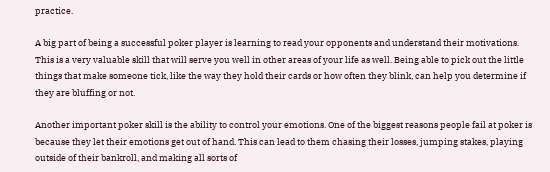practice.

A big part of being a successful poker player is learning to read your opponents and understand their motivations. This is a very valuable skill that will serve you well in other areas of your life as well. Being able to pick out the little things that make someone tick, like the way they hold their cards or how often they blink, can help you determine if they are bluffing or not.

Another important poker skill is the ability to control your emotions. One of the biggest reasons people fail at poker is because they let their emotions get out of hand. This can lead to them chasing their losses, jumping stakes, playing outside of their bankroll, and making all sorts of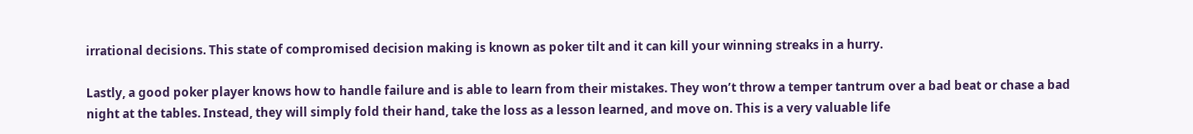irrational decisions. This state of compromised decision making is known as poker tilt and it can kill your winning streaks in a hurry.

Lastly, a good poker player knows how to handle failure and is able to learn from their mistakes. They won’t throw a temper tantrum over a bad beat or chase a bad night at the tables. Instead, they will simply fold their hand, take the loss as a lesson learned, and move on. This is a very valuable life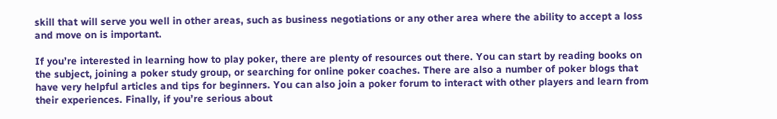skill that will serve you well in other areas, such as business negotiations or any other area where the ability to accept a loss and move on is important.

If you’re interested in learning how to play poker, there are plenty of resources out there. You can start by reading books on the subject, joining a poker study group, or searching for online poker coaches. There are also a number of poker blogs that have very helpful articles and tips for beginners. You can also join a poker forum to interact with other players and learn from their experiences. Finally, if you’re serious about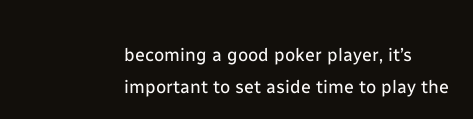becoming a good poker player, it’s important to set aside time to play the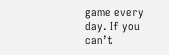game every day. If you can’t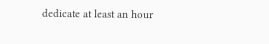dedicate at least an hour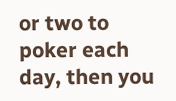or two to poker each day, then you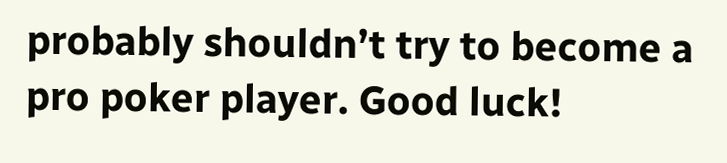probably shouldn’t try to become a pro poker player. Good luck!